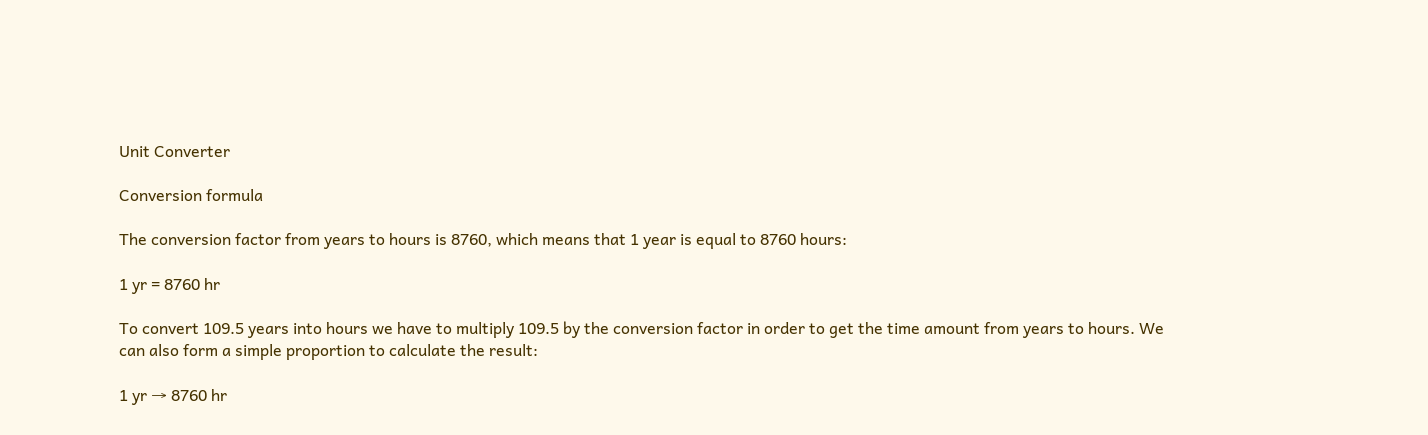Unit Converter

Conversion formula

The conversion factor from years to hours is 8760, which means that 1 year is equal to 8760 hours:

1 yr = 8760 hr

To convert 109.5 years into hours we have to multiply 109.5 by the conversion factor in order to get the time amount from years to hours. We can also form a simple proportion to calculate the result:

1 yr → 8760 hr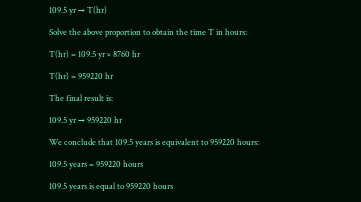109.5 yr → T(hr)

Solve the above proportion to obtain the time T in hours:

T(hr) = 109.5 yr × 8760 hr

T(hr) = 959220 hr

The final result is:

109.5 yr → 959220 hr

We conclude that 109.5 years is equivalent to 959220 hours:

109.5 years = 959220 hours

109.5 years is equal to 959220 hours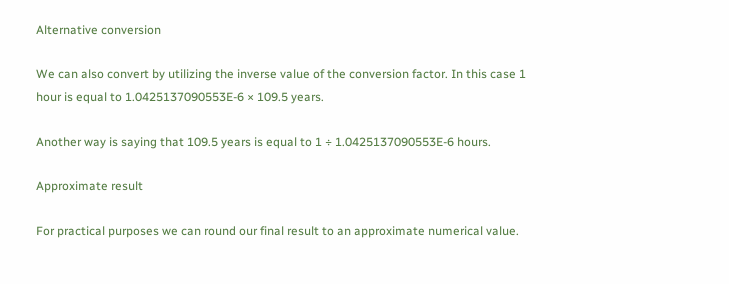Alternative conversion

We can also convert by utilizing the inverse value of the conversion factor. In this case 1 hour is equal to 1.0425137090553E-6 × 109.5 years.

Another way is saying that 109.5 years is equal to 1 ÷ 1.0425137090553E-6 hours.

Approximate result

For practical purposes we can round our final result to an approximate numerical value.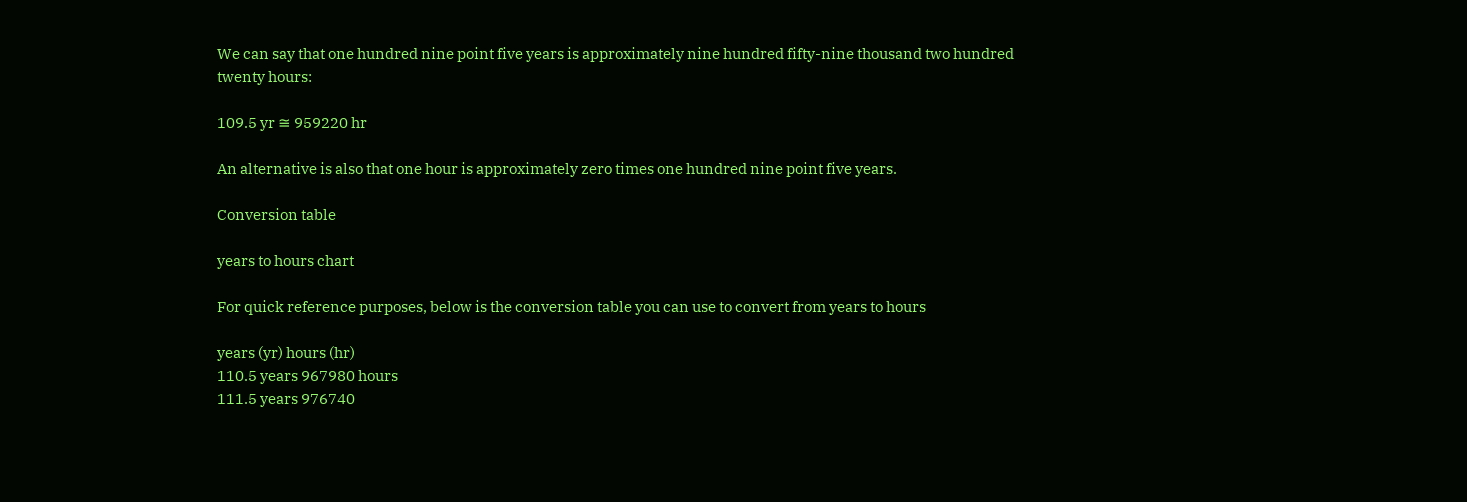We can say that one hundred nine point five years is approximately nine hundred fifty-nine thousand two hundred twenty hours:

109.5 yr ≅ 959220 hr

An alternative is also that one hour is approximately zero times one hundred nine point five years.

Conversion table

years to hours chart

For quick reference purposes, below is the conversion table you can use to convert from years to hours

years (yr) hours (hr)
110.5 years 967980 hours
111.5 years 976740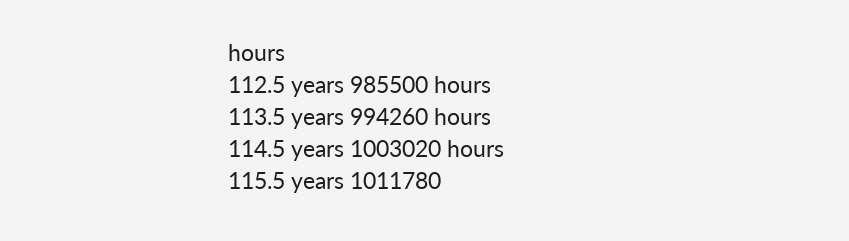hours
112.5 years 985500 hours
113.5 years 994260 hours
114.5 years 1003020 hours
115.5 years 1011780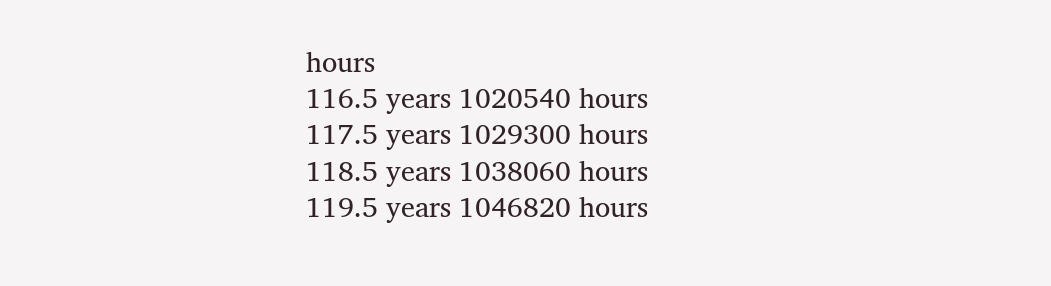hours
116.5 years 1020540 hours
117.5 years 1029300 hours
118.5 years 1038060 hours
119.5 years 1046820 hours